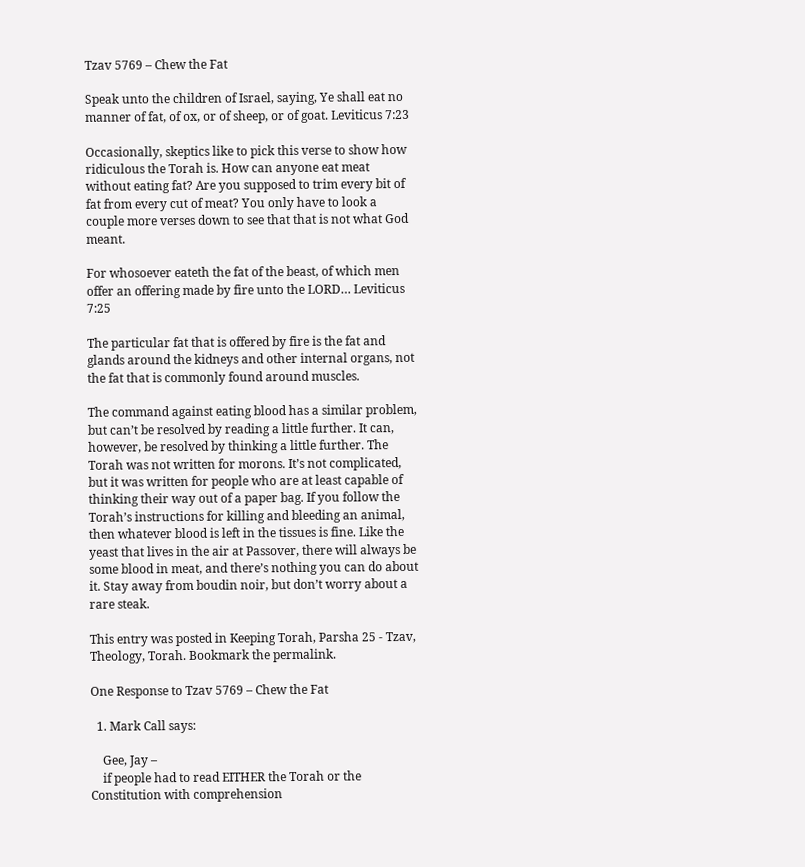Tzav 5769 – Chew the Fat

Speak unto the children of Israel, saying, Ye shall eat no manner of fat, of ox, or of sheep, or of goat. Leviticus 7:23

Occasionally, skeptics like to pick this verse to show how ridiculous the Torah is. How can anyone eat meat without eating fat? Are you supposed to trim every bit of fat from every cut of meat? You only have to look a couple more verses down to see that that is not what God meant.

For whosoever eateth the fat of the beast, of which men offer an offering made by fire unto the LORD… Leviticus 7:25

The particular fat that is offered by fire is the fat and glands around the kidneys and other internal organs, not the fat that is commonly found around muscles.

The command against eating blood has a similar problem, but can’t be resolved by reading a little further. It can, however, be resolved by thinking a little further. The Torah was not written for morons. It’s not complicated, but it was written for people who are at least capable of thinking their way out of a paper bag. If you follow the Torah’s instructions for killing and bleeding an animal, then whatever blood is left in the tissues is fine. Like the yeast that lives in the air at Passover, there will always be some blood in meat, and there’s nothing you can do about it. Stay away from boudin noir, but don’t worry about a rare steak.

This entry was posted in Keeping Torah, Parsha 25 - Tzav, Theology, Torah. Bookmark the permalink.

One Response to Tzav 5769 – Chew the Fat

  1. Mark Call says:

    Gee, Jay –
    if people had to read EITHER the Torah or the Constitution with comprehension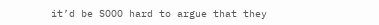it’d be SOOO hard to argue that they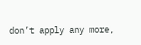don’t apply any more,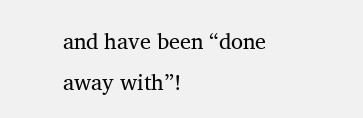and have been “done away with”!